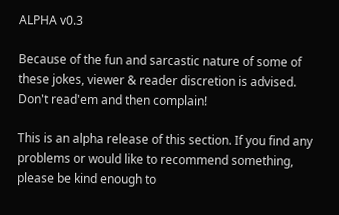ALPHA v0.3

Because of the fun and sarcastic nature of some of these jokes, viewer & reader discretion is advised. Don't read'em and then complain!

This is an alpha release of this section. If you find any problems or would like to recommend something, please be kind enough to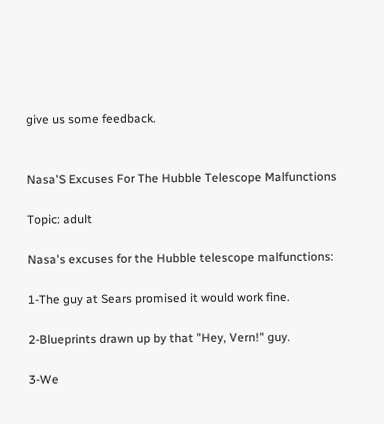give us some feedback.


Nasa'S Excuses For The Hubble Telescope Malfunctions

Topic: adult

Nasa's excuses for the Hubble telescope malfunctions:

1-The guy at Sears promised it would work fine.

2-Blueprints drawn up by that "Hey, Vern!" guy.

3-We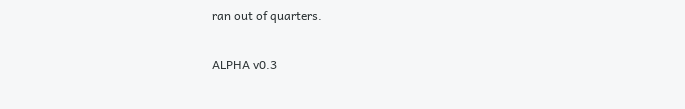ran out of quarters.

ALPHA v0.3